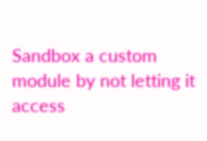Sandbox a custom module by not letting it access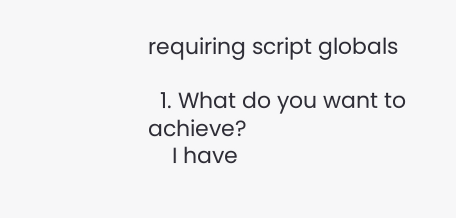requiring script globals

  1. What do you want to achieve?
    I have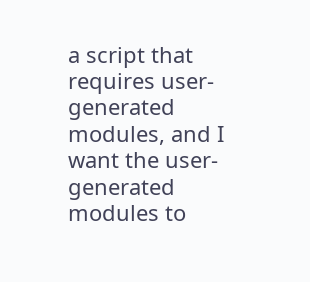a script that requires user-generated modules, and I want the user-generated modules to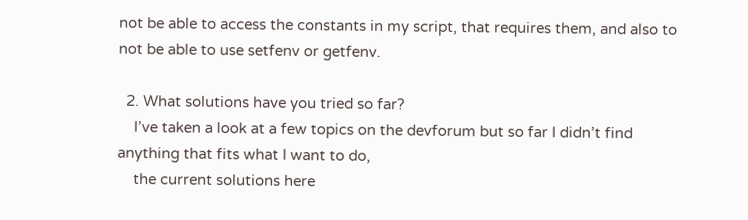not be able to access the constants in my script, that requires them, and also to not be able to use setfenv or getfenv.

  2. What solutions have you tried so far?
    I’ve taken a look at a few topics on the devforum but so far I didn’t find anything that fits what I want to do,
    the current solutions here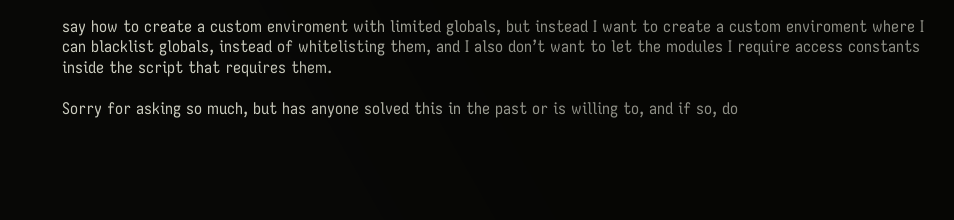say how to create a custom enviroment with limited globals, but instead I want to create a custom enviroment where I can blacklist globals, instead of whitelisting them, and I also don’t want to let the modules I require access constants inside the script that requires them.

Sorry for asking so much, but has anyone solved this in the past or is willing to, and if so, do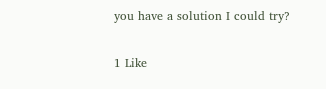you have a solution I could try?

1 Like